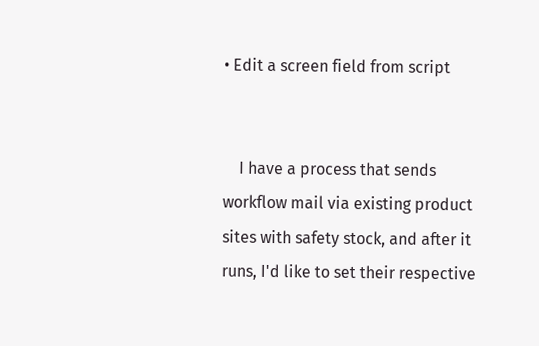• Edit a screen field from script


    I have a process that sends workflow mail via existing product sites with safety stock, and after it runs, I'd like to set their respective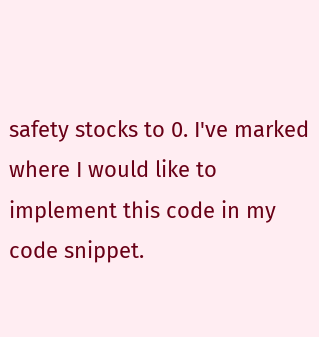safety stocks to 0. I've marked where I would like to implement this code in my code snippet.